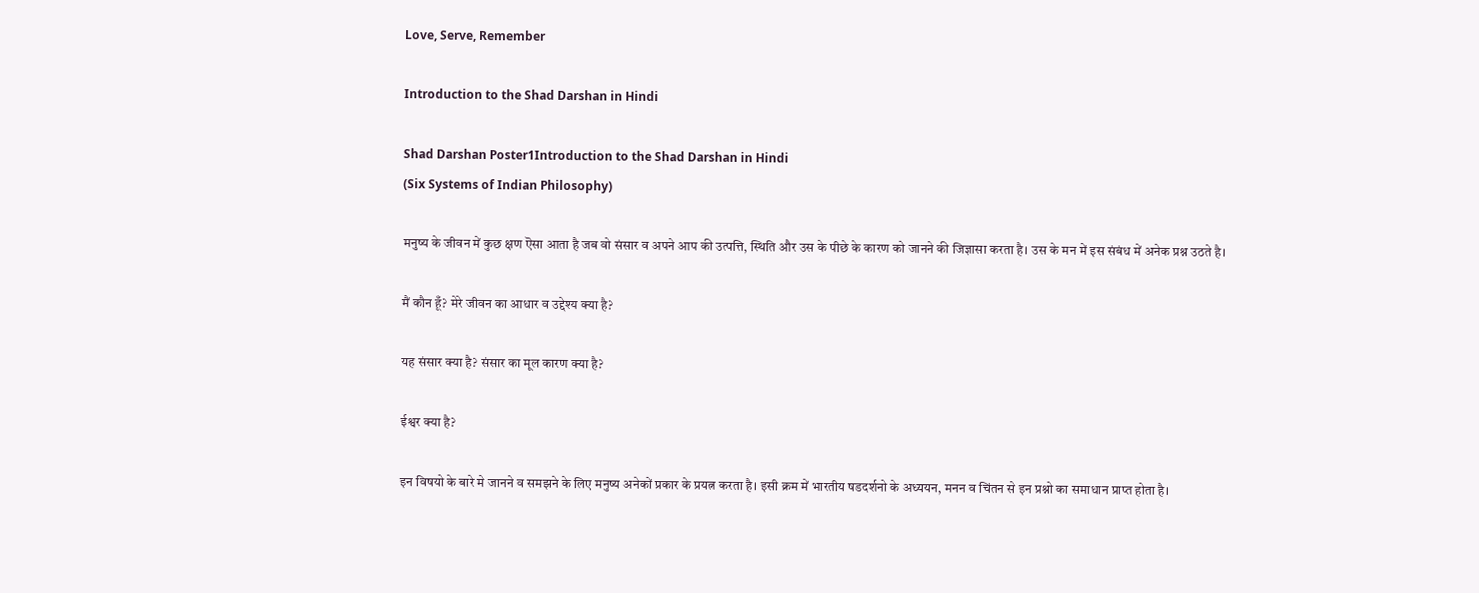Love, Serve, Remember

Introduction to the Shad Darshan in Hindi

Shad Darshan Poster1Introduction to the Shad Darshan in Hindi
(Six Systems of Indian Philosophy)

मनुष्य के जीवन में कुछ क्षण ऎसा आता है जब वो संसार व अपने आप की उत्पत्ति, स्थिति और उस के पीछे के कारण को जानने की जिज्ञासा करता है। उस के मन में इस संबंध में अनेक प्रश्न उठते है।

मैं कौन हूँ? मेरे जीवन का आधार व उद्देश्य क्या है?

यह संसार क्या है? संसार का मूल कारण क्या है?

ईश्वर क्या है?

इन विषयो के बारे मे जानने व समझने के लिए मनुष्य अनेकों प्रकार के प्रयत्न करता है। इसी क्रम में भारतीय षडदर्शनो के अध्ययन, मनन व चिंतन से इन प्रश्नो का समाधान प्राप्त होता है।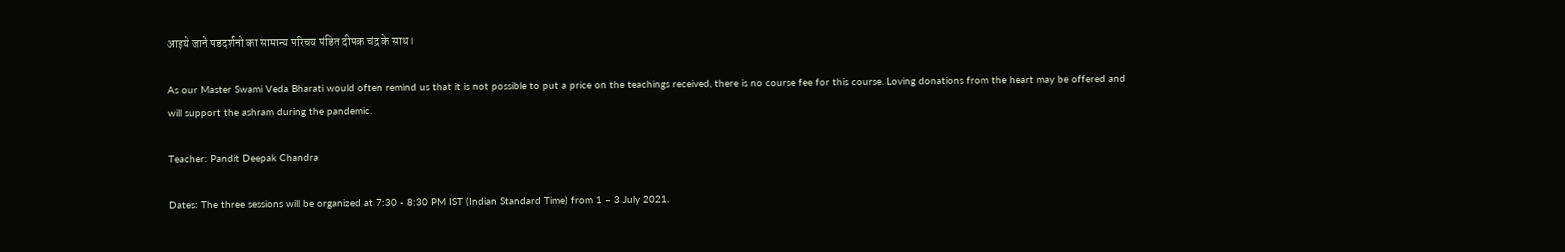आइये जाने षडदर्शनो का सामान्य परिचय पंडित दीपक चंद्र के साथ।

As our Master Swami Veda Bharati would often remind us that it is not possible to put a price on the teachings received, there is no course fee for this course. Loving donations from the heart may be offered and will support the ashram during the pandemic.

Teacher: Pandit Deepak Chandra

Dates: The three sessions will be organized at 7:30 - 8:30 PM IST (Indian Standard Time) from 1 – 3 July 2021.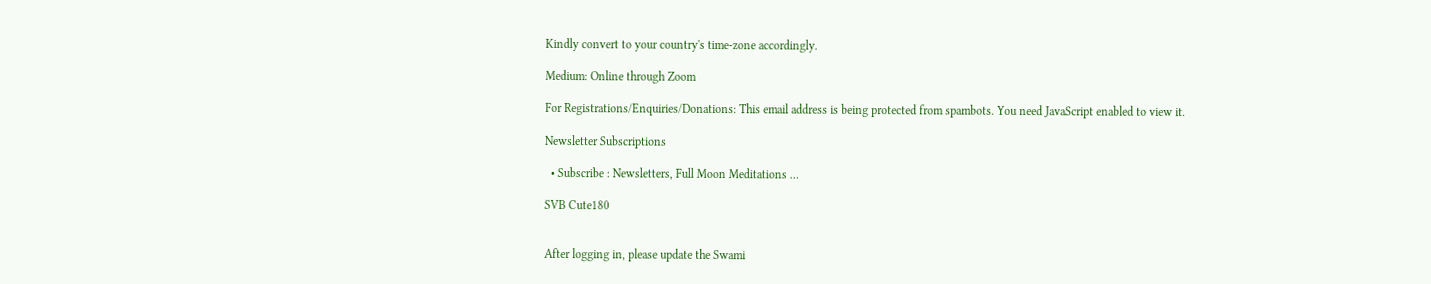Kindly convert to your country's time-zone accordingly.

Medium: Online through Zoom

For Registrations/Enquiries/Donations: This email address is being protected from spambots. You need JavaScript enabled to view it.

Newsletter Subscriptions

  • Subscribe : Newsletters, Full Moon Meditations …

SVB Cute180


After logging in, please update the Swami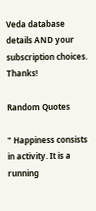Veda database details AND your subscription choices. Thanks!

Random Quotes

" Happiness consists in activity. It is a running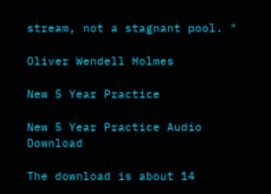stream, not a stagnant pool. "

Oliver Wendell Holmes

New 5 Year Practice

New 5 Year Practice Audio Download

The download is about 14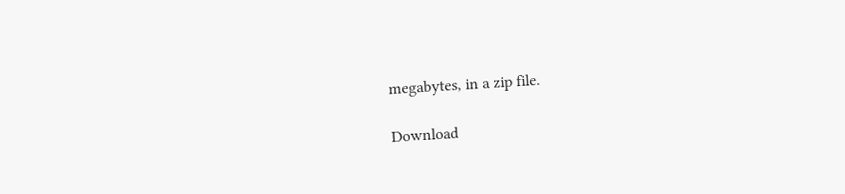megabytes, in a zip file.

Download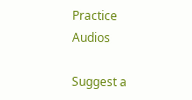Practice Audios

Suggest a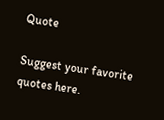Quote

Suggest your favorite quotes here.